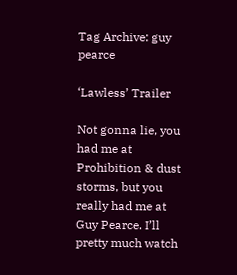Tag Archive: guy pearce

‘Lawless’ Trailer

Not gonna lie, you had me at Prohibition & dust storms, but you really had me at Guy Pearce. I’ll pretty much watch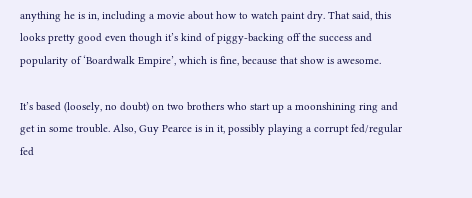anything he is in, including a movie about how to watch paint dry. That said, this looks pretty good even though it’s kind of piggy-backing off the success and popularity of ‘Boardwalk Empire’, which is fine, because that show is awesome.

It’s based (loosely, no doubt) on two brothers who start up a moonshining ring and get in some trouble. Also, Guy Pearce is in it, possibly playing a corrupt fed/regular fed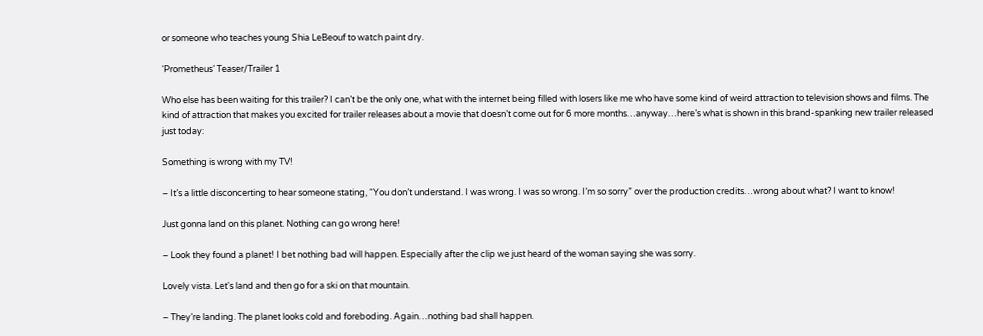or someone who teaches young Shia LeBeouf to watch paint dry.

‘Prometheus’ Teaser/Trailer 1

Who else has been waiting for this trailer? I can’t be the only one, what with the internet being filled with losers like me who have some kind of weird attraction to television shows and films. The kind of attraction that makes you excited for trailer releases about a movie that doesn’t come out for 6 more months…anyway…here’s what is shown in this brand-spanking new trailer released just today:

Something is wrong with my TV!

– It’s a little disconcerting to hear someone stating, “You don’t understand. I was wrong. I was so wrong. I’m so sorry” over the production credits…wrong about what? I want to know!

Just gonna land on this planet. Nothing can go wrong here!

– Look they found a planet! I bet nothing bad will happen. Especially after the clip we just heard of the woman saying she was sorry.

Lovely vista. Let's land and then go for a ski on that mountain.

– They’re landing. The planet looks cold and foreboding. Again…nothing bad shall happen.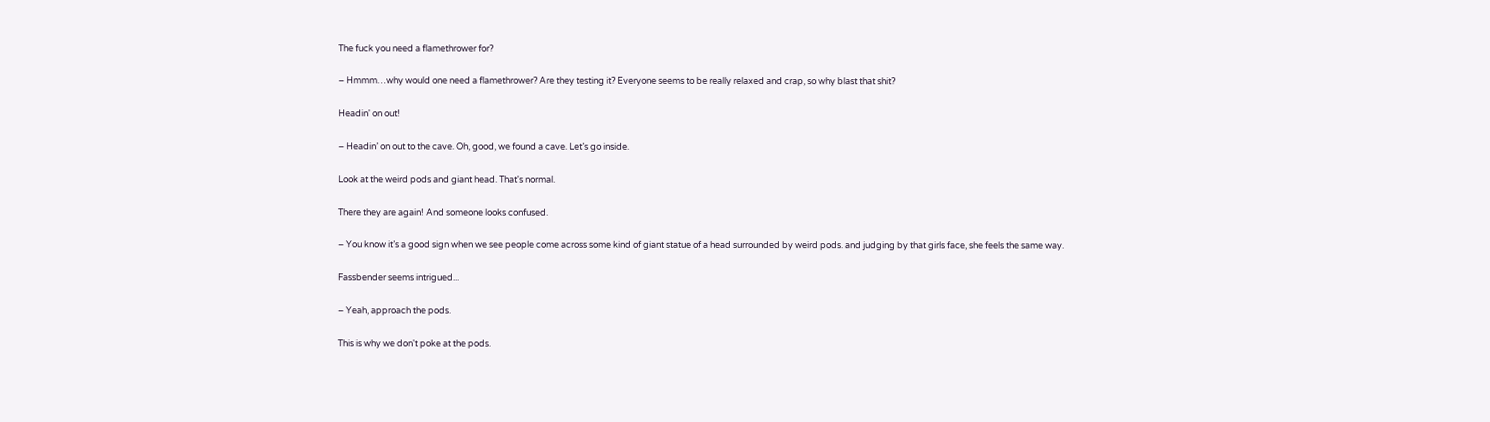The fuck you need a flamethrower for?

– Hmmm…why would one need a flamethrower? Are they testing it? Everyone seems to be really relaxed and crap, so why blast that shit?

Headin' on out!

– Headin’ on out to the cave. Oh, good, we found a cave. Let’s go inside.

Look at the weird pods and giant head. That's normal.

There they are again! And someone looks confused.

– You know it’s a good sign when we see people come across some kind of giant statue of a head surrounded by weird pods. and judging by that girls face, she feels the same way.

Fassbender seems intrigued...

– Yeah, approach the pods.

This is why we don't poke at the pods.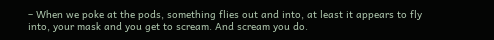– When we poke at the pods, something flies out and into, at least it appears to fly into, your mask and you get to scream. And scream you do.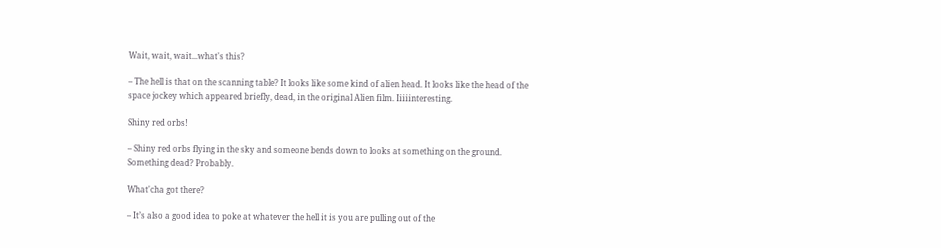Wait, wait, wait...what's this?

– The hell is that on the scanning table? It looks like some kind of alien head. It looks like the head of the space jockey which appeared briefly, dead, in the original Alien film. Iiiiinteresting.

Shiny red orbs!

– Shiny red orbs flying in the sky and someone bends down to looks at something on the ground. Something dead? Probably.

What'cha got there?

– It’s also a good idea to poke at whatever the hell it is you are pulling out of the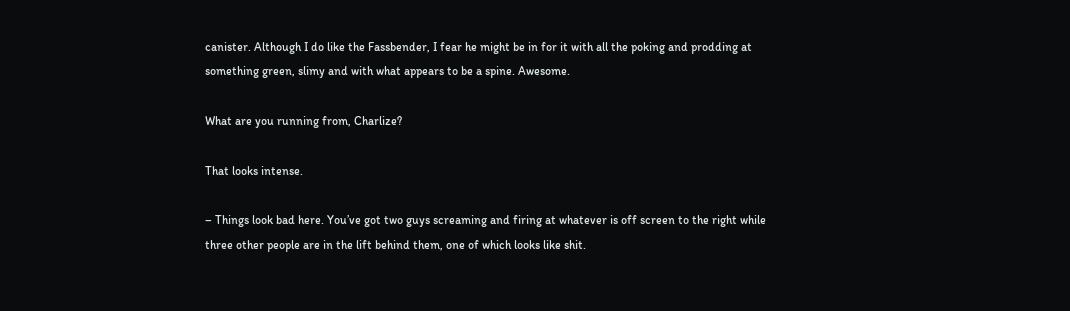canister. Although I do like the Fassbender, I fear he might be in for it with all the poking and prodding at something green, slimy and with what appears to be a spine. Awesome.

What are you running from, Charlize?

That looks intense.

– Things look bad here. You’ve got two guys screaming and firing at whatever is off screen to the right while three other people are in the lift behind them, one of which looks like shit.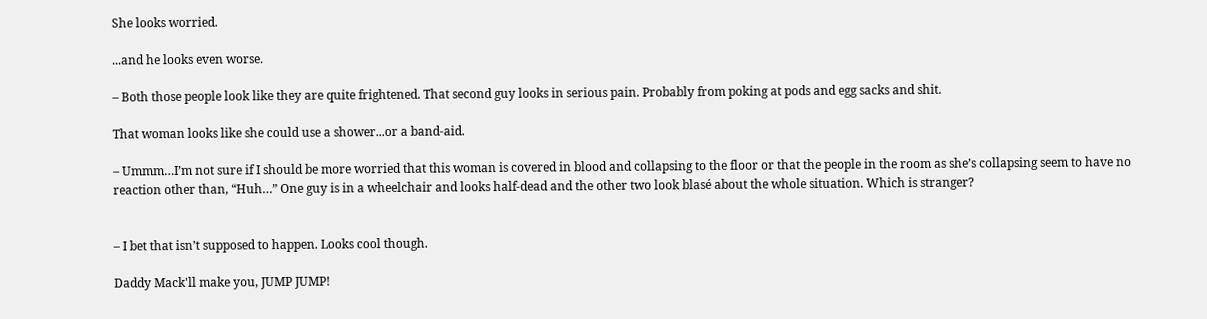She looks worried.

...and he looks even worse.

– Both those people look like they are quite frightened. That second guy looks in serious pain. Probably from poking at pods and egg sacks and shit.

That woman looks like she could use a shower...or a band-aid.

– Ummm…I’m not sure if I should be more worried that this woman is covered in blood and collapsing to the floor or that the people in the room as she’s collapsing seem to have no reaction other than, “Huh…” One guy is in a wheelchair and looks half-dead and the other two look blasé about the whole situation. Which is stranger?


– I bet that isn’t supposed to happen. Looks cool though.

Daddy Mack'll make you, JUMP JUMP!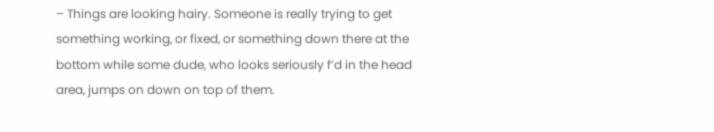– Things are looking hairy. Someone is really trying to get something working, or fixed, or something down there at the bottom while some dude, who looks seriously f’d in the head area, jumps on down on top of them.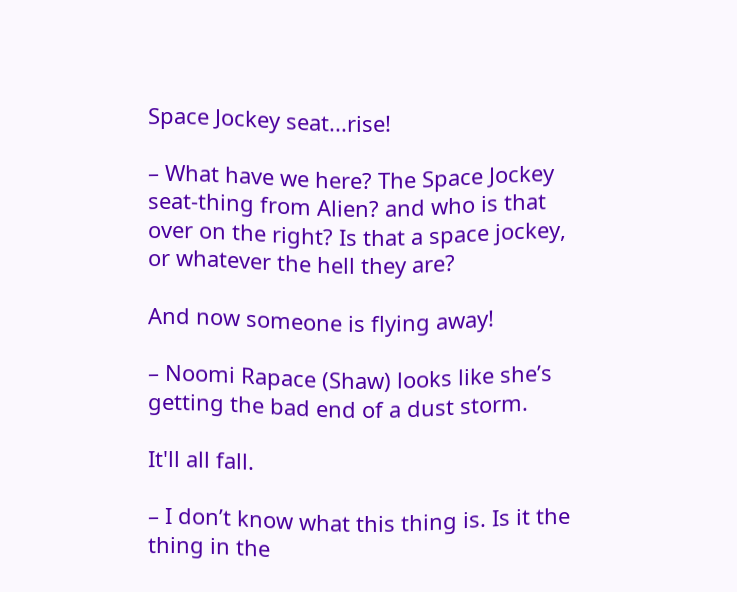Space Jockey seat...rise!

– What have we here? The Space Jockey seat-thing from Alien? and who is that over on the right? Is that a space jockey, or whatever the hell they are?

And now someone is flying away!

– Noomi Rapace (Shaw) looks like she’s getting the bad end of a dust storm.

It'll all fall.

– I don’t know what this thing is. Is it the thing in the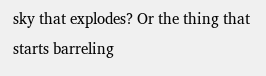sky that explodes? Or the thing that starts barreling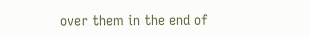over them in the end of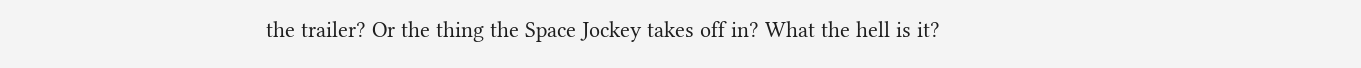the trailer? Or the thing the Space Jockey takes off in? What the hell is it?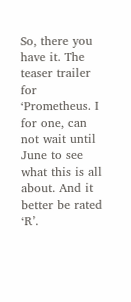So, there you have it. The teaser trailer for ‘Prometheus. I for one, can not wait until June to see what this is all about. And it better be rated ‘R’.